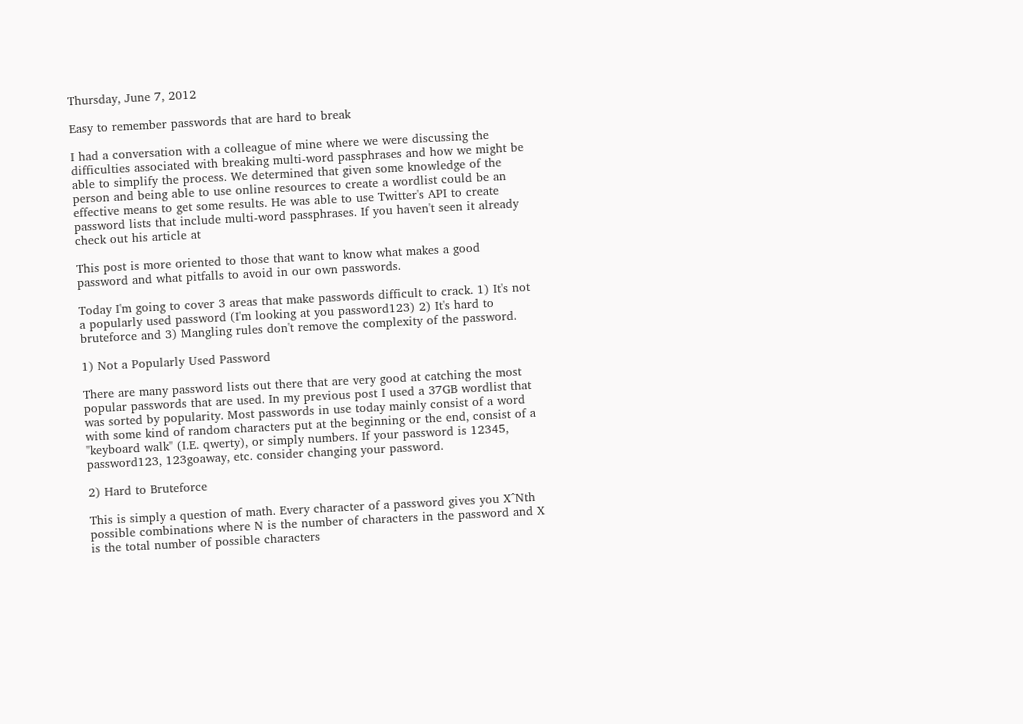Thursday, June 7, 2012

Easy to remember passwords that are hard to break

I had a conversation with a colleague of mine where we were discussing the difficulties associated with breaking multi-word passphrases and how we might be able to simplify the process. We determined that given some knowledge of the person and being able to use online resources to create a wordlist could be an effective means to get some results. He was able to use Twitter's API to create password lists that include multi-word passphrases. If you haven't seen it already check out his article at

This post is more oriented to those that want to know what makes a good password and what pitfalls to avoid in our own passwords.

Today I'm going to cover 3 areas that make passwords difficult to crack. 1) It's not a popularly used password (I'm looking at you password123) 2) It's hard to bruteforce and 3) Mangling rules don't remove the complexity of the password.

1) Not a Popularly Used Password

There are many password lists out there that are very good at catching the most popular passwords that are used. In my previous post I used a 37GB wordlist that was sorted by popularity. Most passwords in use today mainly consist of a word with some kind of random characters put at the beginning or the end, consist of a "keyboard walk" (I.E. qwerty), or simply numbers. If your password is 12345, password123, 123goaway, etc. consider changing your password.

2) Hard to Bruteforce

This is simply a question of math. Every character of a password gives you X^Nth possible combinations where N is the number of characters in the password and X is the total number of possible characters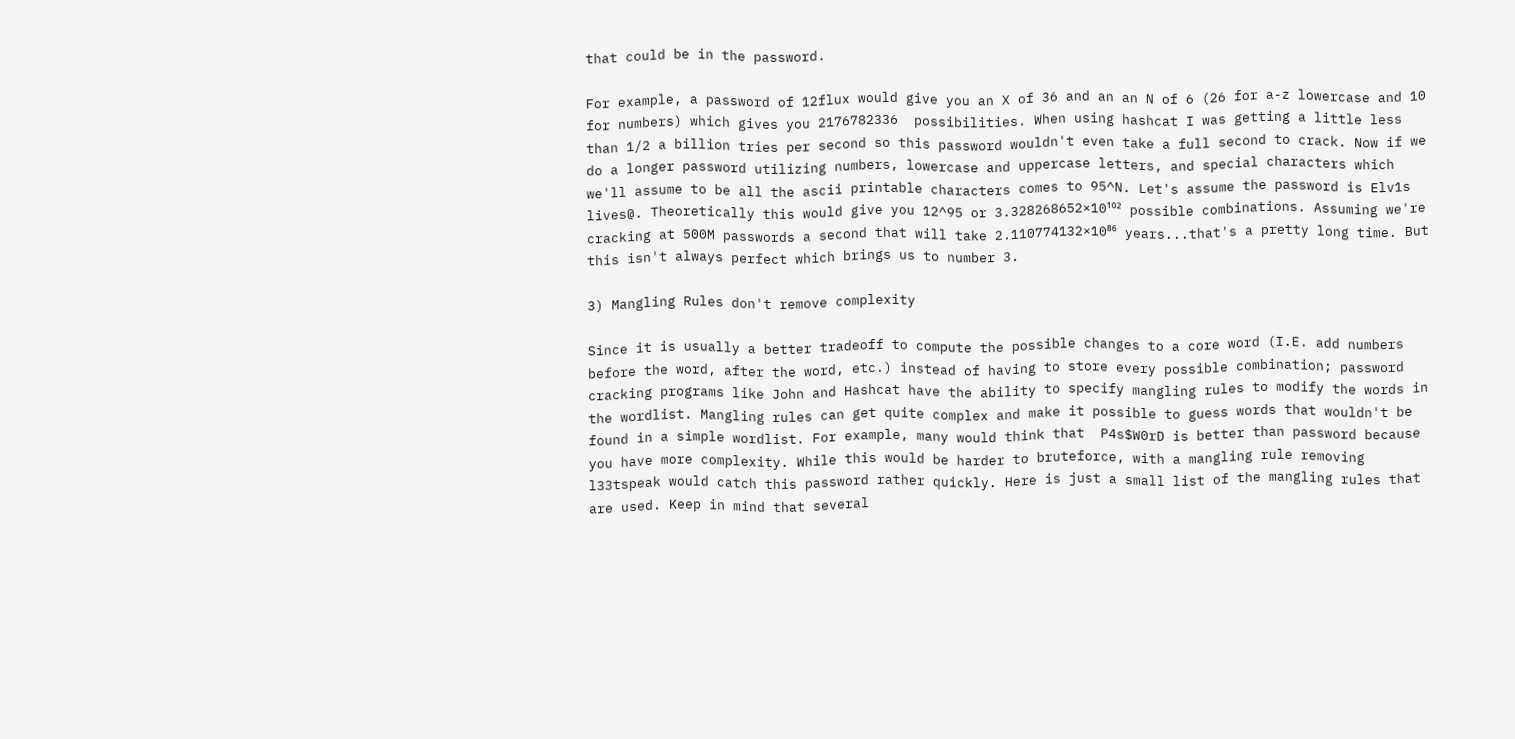that could be in the password.

For example, a password of 12flux would give you an X of 36 and an an N of 6 (26 for a-z lowercase and 10 for numbers) which gives you 2176782336  possibilities. When using hashcat I was getting a little less than 1/2 a billion tries per second so this password wouldn't even take a full second to crack. Now if we do a longer password utilizing numbers, lowercase and uppercase letters, and special characters which we'll assume to be all the ascii printable characters comes to 95^N. Let's assume the password is Elv1s lives@. Theoretically this would give you 12^95 or 3.328268652×10¹⁰² possible combinations. Assuming we're cracking at 500M passwords a second that will take 2.110774132×10⁸⁶ years...that's a pretty long time. But this isn't always perfect which brings us to number 3.

3) Mangling Rules don't remove complexity

Since it is usually a better tradeoff to compute the possible changes to a core word (I.E. add numbers before the word, after the word, etc.) instead of having to store every possible combination; password cracking programs like John and Hashcat have the ability to specify mangling rules to modify the words in the wordlist. Mangling rules can get quite complex and make it possible to guess words that wouldn't be found in a simple wordlist. For example, many would think that  P4s$W0rD is better than password because you have more complexity. While this would be harder to bruteforce, with a mangling rule removing l33tspeak would catch this password rather quickly. Here is just a small list of the mangling rules that are used. Keep in mind that several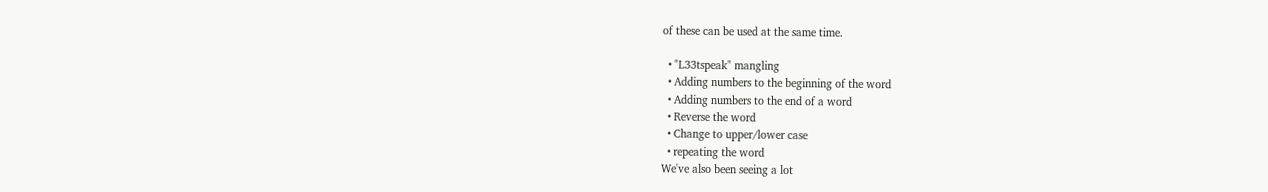of these can be used at the same time.

  • "L33tspeak" mangling
  • Adding numbers to the beginning of the word
  • Adding numbers to the end of a word
  • Reverse the word
  • Change to upper/lower case
  • repeating the word
We've also been seeing a lot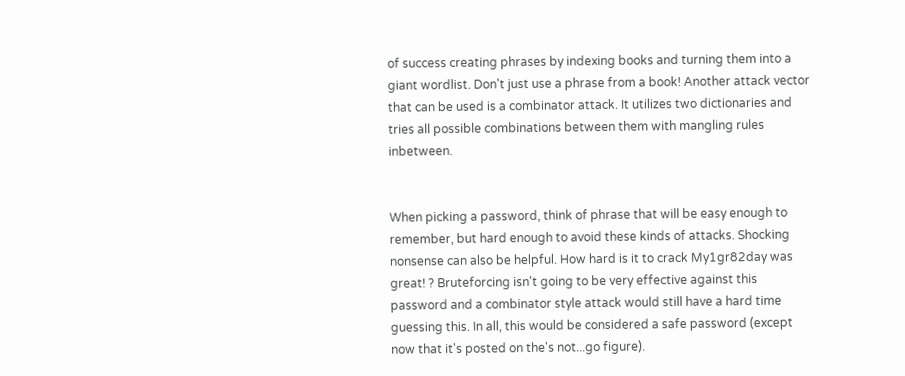of success creating phrases by indexing books and turning them into a giant wordlist. Don't just use a phrase from a book! Another attack vector that can be used is a combinator attack. It utilizes two dictionaries and tries all possible combinations between them with mangling rules inbetween.


When picking a password, think of phrase that will be easy enough to remember, but hard enough to avoid these kinds of attacks. Shocking nonsense can also be helpful. How hard is it to crack My1gr82day was great! ? Bruteforcing isn't going to be very effective against this password and a combinator style attack would still have a hard time guessing this. In all, this would be considered a safe password (except now that it's posted on the's not...go figure).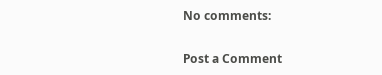No comments:

Post a Comment